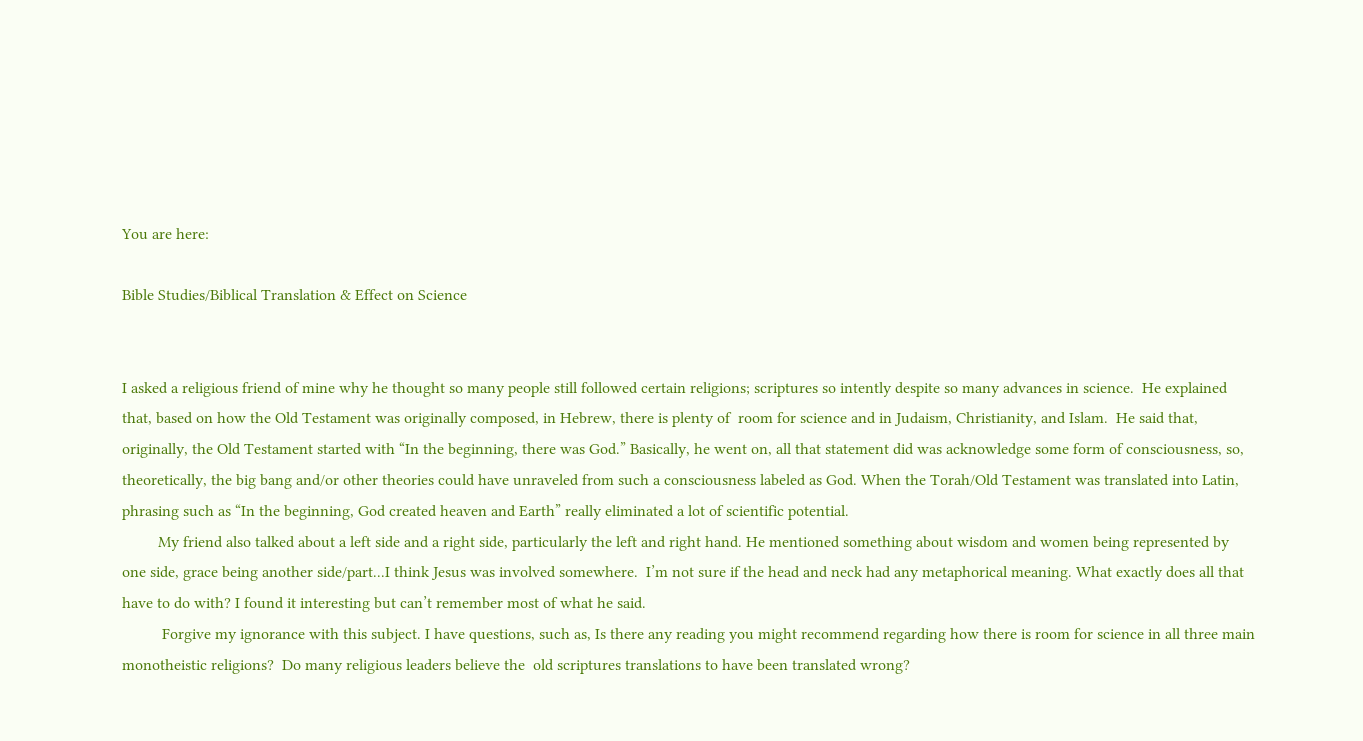You are here:

Bible Studies/Biblical Translation & Effect on Science


I asked a religious friend of mine why he thought so many people still followed certain religions; scriptures so intently despite so many advances in science.  He explained that, based on how the Old Testament was originally composed, in Hebrew, there is plenty of  room for science and in Judaism, Christianity, and Islam.  He said that, originally, the Old Testament started with “In the beginning, there was God.” Basically, he went on, all that statement did was acknowledge some form of consciousness, so, theoretically, the big bang and/or other theories could have unraveled from such a consciousness labeled as God. When the Torah/Old Testament was translated into Latin, phrasing such as “In the beginning, God created heaven and Earth” really eliminated a lot of scientific potential.
         My friend also talked about a left side and a right side, particularly the left and right hand. He mentioned something about wisdom and women being represented by one side, grace being another side/part...I think Jesus was involved somewhere.  I’m not sure if the head and neck had any metaphorical meaning. What exactly does all that have to do with? I found it interesting but can’t remember most of what he said.
          Forgive my ignorance with this subject. I have questions, such as, Is there any reading you might recommend regarding how there is room for science in all three main monotheistic religions?  Do many religious leaders believe the  old scriptures translations to have been translated wrong?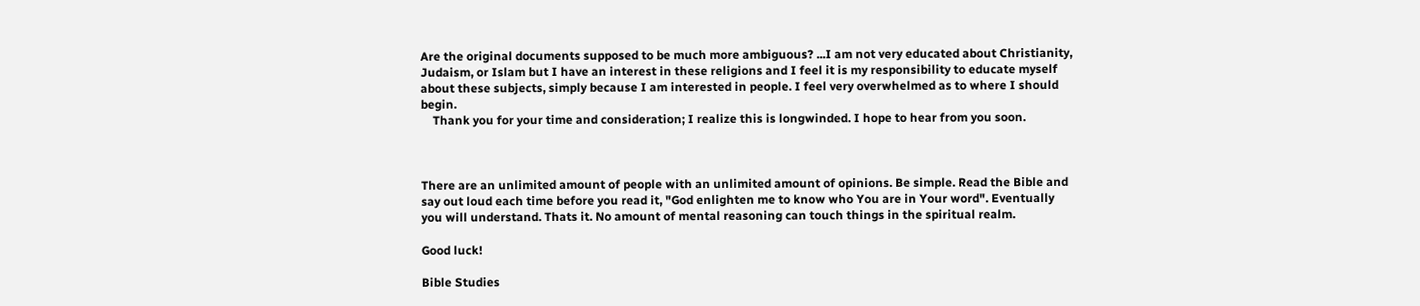Are the original documents supposed to be much more ambiguous? ...I am not very educated about Christianity, Judaism, or Islam but I have an interest in these religions and I feel it is my responsibility to educate myself about these subjects, simply because I am interested in people. I feel very overwhelmed as to where I should begin.
    Thank you for your time and consideration; I realize this is longwinded. I hope to hear from you soon.



There are an unlimited amount of people with an unlimited amount of opinions. Be simple. Read the Bible and say out loud each time before you read it, "God enlighten me to know who You are in Your word". Eventually you will understand. Thats it. No amount of mental reasoning can touch things in the spiritual realm.

Good luck!

Bible Studies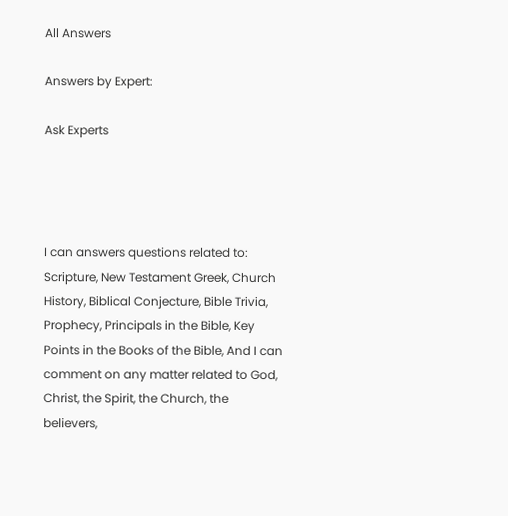All Answers

Answers by Expert:

Ask Experts




I can answers questions related to: Scripture, New Testament Greek, Church History, Biblical Conjecture, Bible Trivia, Prophecy, Principals in the Bible, Key Points in the Books of the Bible, And I can comment on any matter related to God, Christ, the Spirit, the Church, the believers,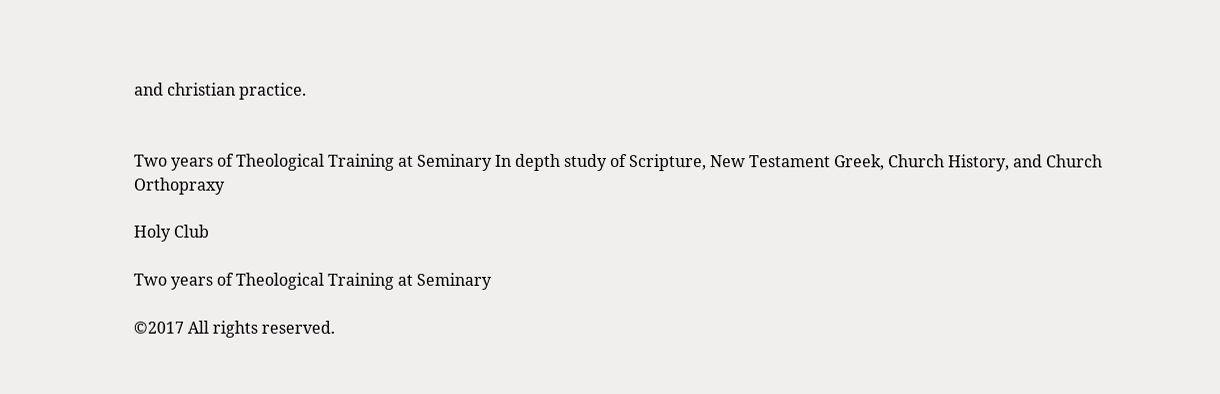and christian practice.


Two years of Theological Training at Seminary In depth study of Scripture, New Testament Greek, Church History, and Church Orthopraxy

Holy Club

Two years of Theological Training at Seminary

©2017 All rights reserved.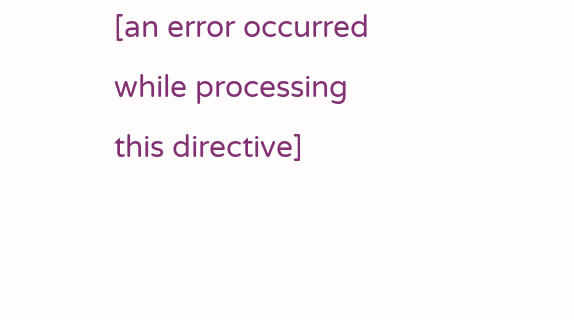[an error occurred while processing this directive]